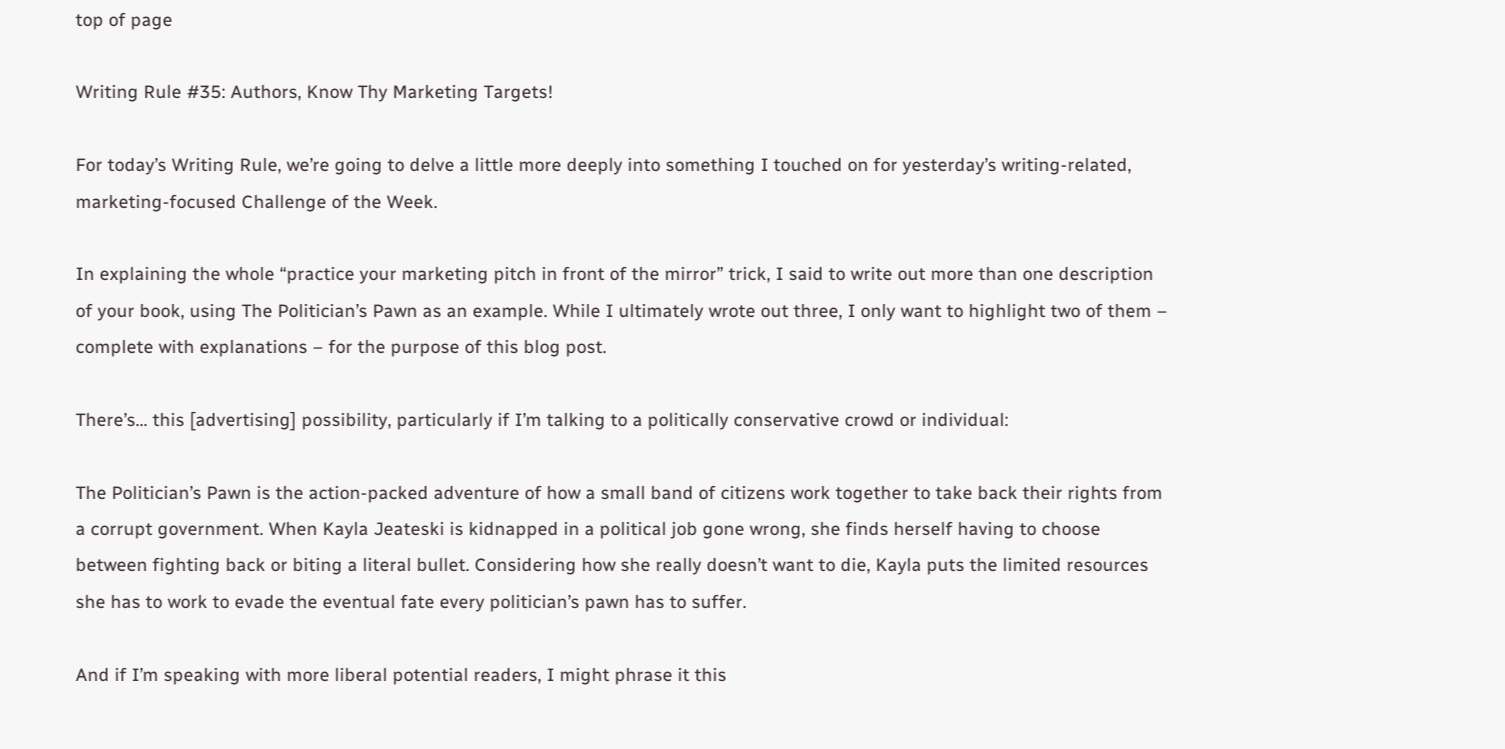top of page

Writing Rule #35: Authors, Know Thy Marketing Targets!

For today’s Writing Rule, we’re going to delve a little more deeply into something I touched on for yesterday’s writing-related, marketing-focused Challenge of the Week.

In explaining the whole “practice your marketing pitch in front of the mirror” trick, I said to write out more than one description of your book, using The Politician’s Pawn as an example. While I ultimately wrote out three, I only want to highlight two of them – complete with explanations – for the purpose of this blog post.

There’s… this [advertising] possibility, particularly if I’m talking to a politically conservative crowd or individual:

The Politician’s Pawn is the action-packed adventure of how a small band of citizens work together to take back their rights from a corrupt government. When Kayla Jeateski is kidnapped in a political job gone wrong, she finds herself having to choose between fighting back or biting a literal bullet. Considering how she really doesn’t want to die, Kayla puts the limited resources she has to work to evade the eventual fate every politician’s pawn has to suffer.

And if I’m speaking with more liberal potential readers, I might phrase it this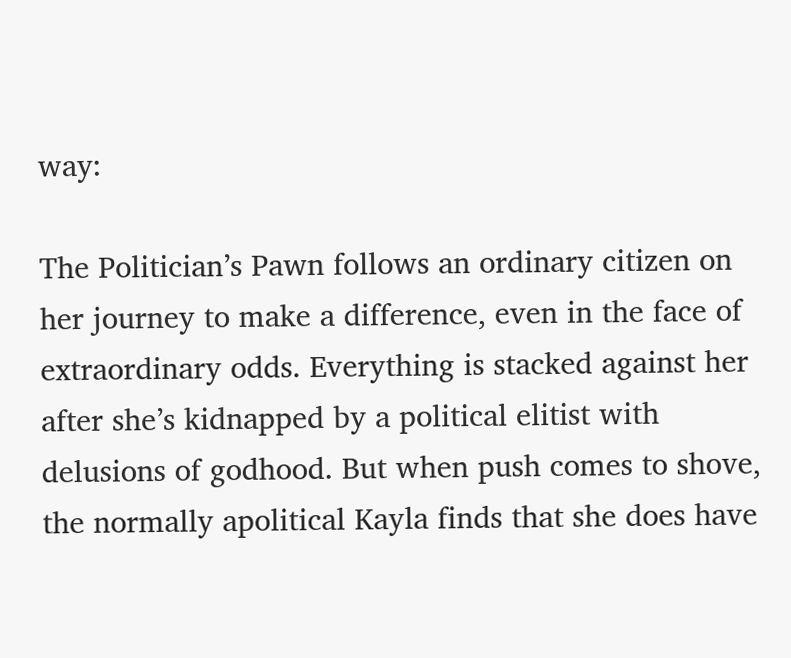way:

The Politician’s Pawn follows an ordinary citizen on her journey to make a difference, even in the face of extraordinary odds. Everything is stacked against her after she’s kidnapped by a political elitist with delusions of godhood. But when push comes to shove, the normally apolitical Kayla finds that she does have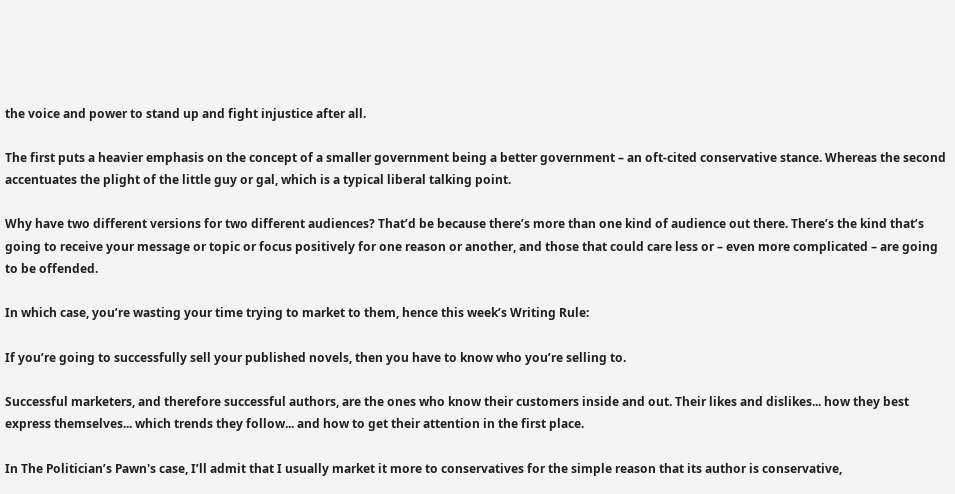the voice and power to stand up and fight injustice after all.

The first puts a heavier emphasis on the concept of a smaller government being a better government – an oft-cited conservative stance. Whereas the second accentuates the plight of the little guy or gal, which is a typical liberal talking point.

Why have two different versions for two different audiences? That’d be because there’s more than one kind of audience out there. There’s the kind that’s going to receive your message or topic or focus positively for one reason or another, and those that could care less or – even more complicated – are going to be offended.

In which case, you’re wasting your time trying to market to them, hence this week’s Writing Rule:

If you’re going to successfully sell your published novels, then you have to know who you’re selling to.

Successful marketers, and therefore successful authors, are the ones who know their customers inside and out. Their likes and dislikes... how they best express themselves... which trends they follow... and how to get their attention in the first place.

In The Politician’s Pawn's case, I’ll admit that I usually market it more to conservatives for the simple reason that its author is conservative,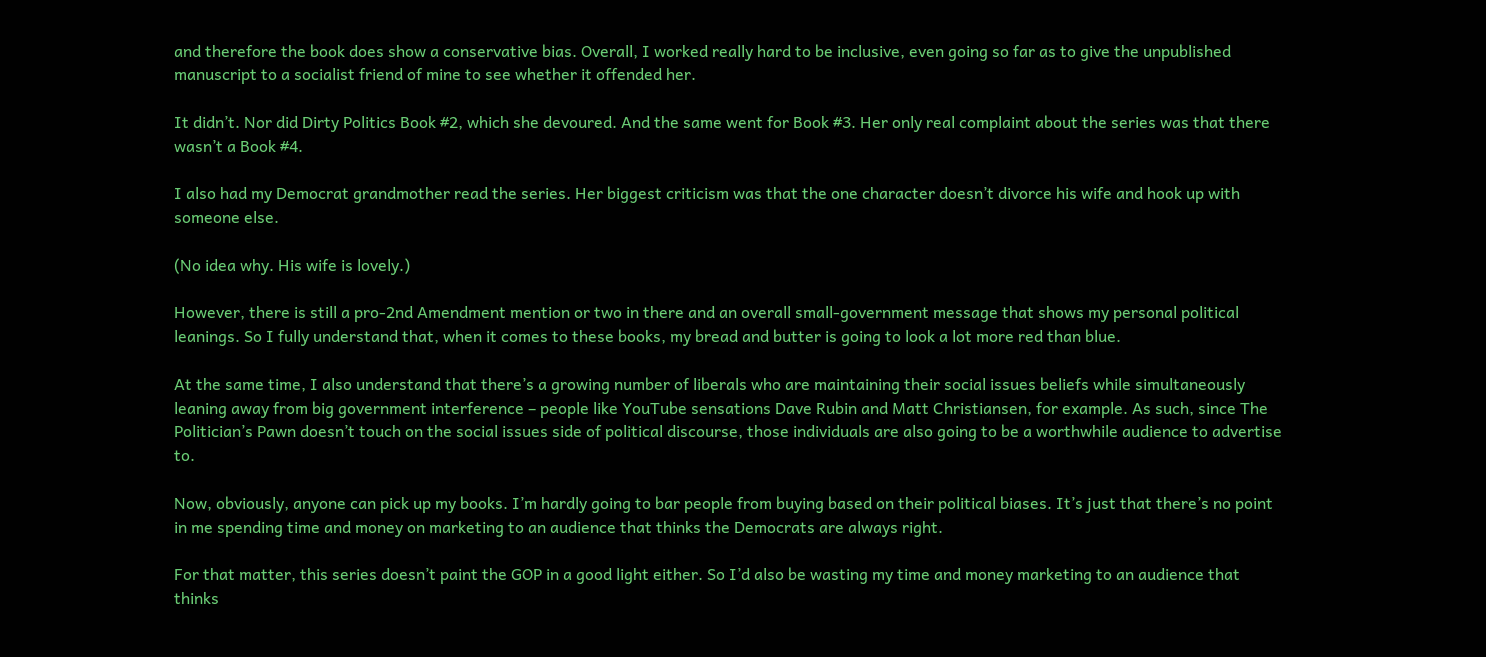and therefore the book does show a conservative bias. Overall, I worked really hard to be inclusive, even going so far as to give the unpublished manuscript to a socialist friend of mine to see whether it offended her.

It didn’t. Nor did Dirty Politics Book #2, which she devoured. And the same went for Book #3. Her only real complaint about the series was that there wasn’t a Book #4.

I also had my Democrat grandmother read the series. Her biggest criticism was that the one character doesn’t divorce his wife and hook up with someone else.

(No idea why. His wife is lovely.)

However, there is still a pro-2nd Amendment mention or two in there and an overall small-government message that shows my personal political leanings. So I fully understand that, when it comes to these books, my bread and butter is going to look a lot more red than blue.

At the same time, I also understand that there’s a growing number of liberals who are maintaining their social issues beliefs while simultaneously leaning away from big government interference – people like YouTube sensations Dave Rubin and Matt Christiansen, for example. As such, since The Politician’s Pawn doesn’t touch on the social issues side of political discourse, those individuals are also going to be a worthwhile audience to advertise to.

Now, obviously, anyone can pick up my books. I’m hardly going to bar people from buying based on their political biases. It’s just that there’s no point in me spending time and money on marketing to an audience that thinks the Democrats are always right.

For that matter, this series doesn’t paint the GOP in a good light either. So I’d also be wasting my time and money marketing to an audience that thinks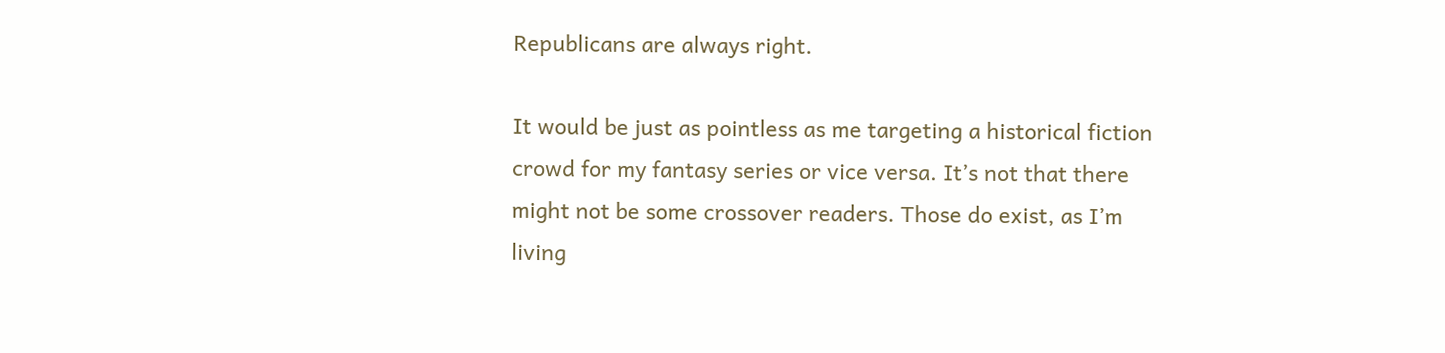Republicans are always right.

It would be just as pointless as me targeting a historical fiction crowd for my fantasy series or vice versa. It’s not that there might not be some crossover readers. Those do exist, as I’m living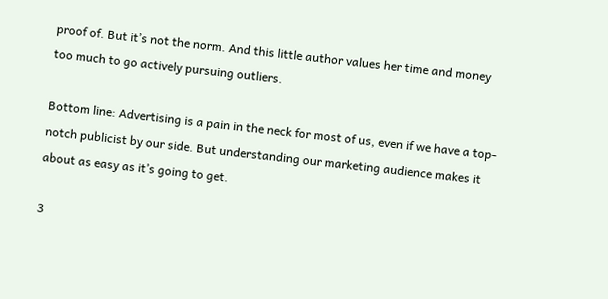proof of. But it’s not the norm. And this little author values her time and money too much to go actively pursuing outliers.

Bottom line: Advertising is a pain in the neck for most of us, even if we have a top-notch publicist by our side. But understanding our marketing audience makes it about as easy as it’s going to get.

3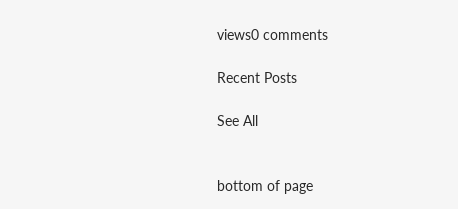views0 comments

Recent Posts

See All


bottom of page